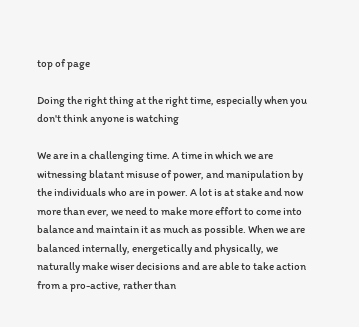top of page

Doing the right thing at the right time, especially when you don't think anyone is watching

We are in a challenging time. A time in which we are witnessing blatant misuse of power, and manipulation by the individuals who are in power. A lot is at stake and now more than ever, we need to make more effort to come into balance and maintain it as much as possible. When we are balanced internally, energetically and physically, we naturally make wiser decisions and are able to take action from a pro-active, rather than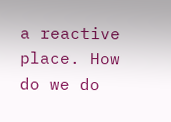a reactive place. How do we do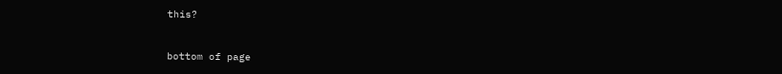this?


bottom of page